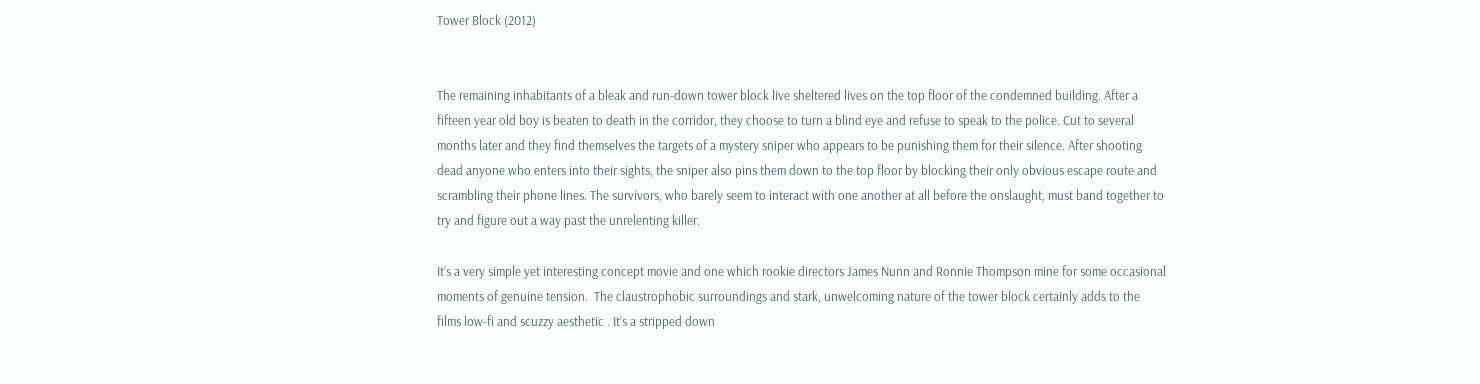Tower Block (2012)


The remaining inhabitants of a bleak and run-down tower block live sheltered lives on the top floor of the condemned building. After a fifteen year old boy is beaten to death in the corridor, they choose to turn a blind eye and refuse to speak to the police. Cut to several months later and they find themselves the targets of a mystery sniper who appears to be punishing them for their silence. After shooting dead anyone who enters into their sights, the sniper also pins them down to the top floor by blocking their only obvious escape route and scrambling their phone lines. The survivors, who barely seem to interact with one another at all before the onslaught, must band together to try and figure out a way past the unrelenting killer.

It’s a very simple yet interesting concept movie and one which rookie directors James Nunn and Ronnie Thompson mine for some occasional moments of genuine tension.  The claustrophobic surroundings and stark, unwelcoming nature of the tower block certainly adds to the films low-fi and scuzzy aesthetic . It’s a stripped down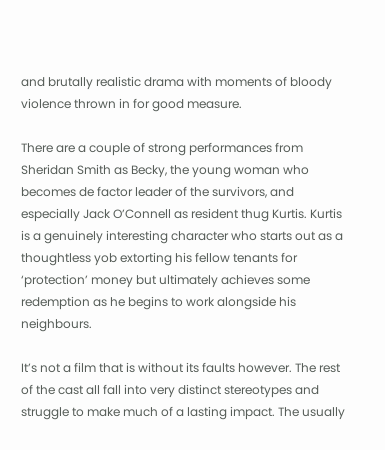and brutally realistic drama with moments of bloody violence thrown in for good measure.

There are a couple of strong performances from Sheridan Smith as Becky, the young woman who becomes de factor leader of the survivors, and especially Jack O’Connell as resident thug Kurtis. Kurtis is a genuinely interesting character who starts out as a thoughtless yob extorting his fellow tenants for ‘protection’ money but ultimately achieves some redemption as he begins to work alongside his neighbours.

It’s not a film that is without its faults however. The rest of the cast all fall into very distinct stereotypes and struggle to make much of a lasting impact. The usually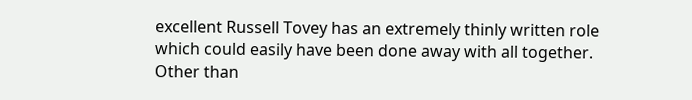excellent Russell Tovey has an extremely thinly written role which could easily have been done away with all together. Other than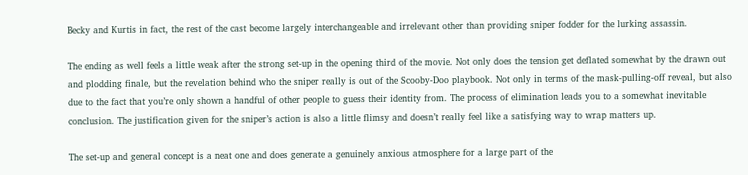Becky and Kurtis in fact, the rest of the cast become largely interchangeable and irrelevant other than providing sniper fodder for the lurking assassin.

The ending as well feels a little weak after the strong set-up in the opening third of the movie. Not only does the tension get deflated somewhat by the drawn out and plodding finale, but the revelation behind who the sniper really is out of the Scooby-Doo playbook. Not only in terms of the mask-pulling-off reveal, but also due to the fact that you’re only shown a handful of other people to guess their identity from. The process of elimination leads you to a somewhat inevitable conclusion. The justification given for the sniper’s action is also a little flimsy and doesn’t really feel like a satisfying way to wrap matters up.

The set-up and general concept is a neat one and does generate a genuinely anxious atmosphere for a large part of the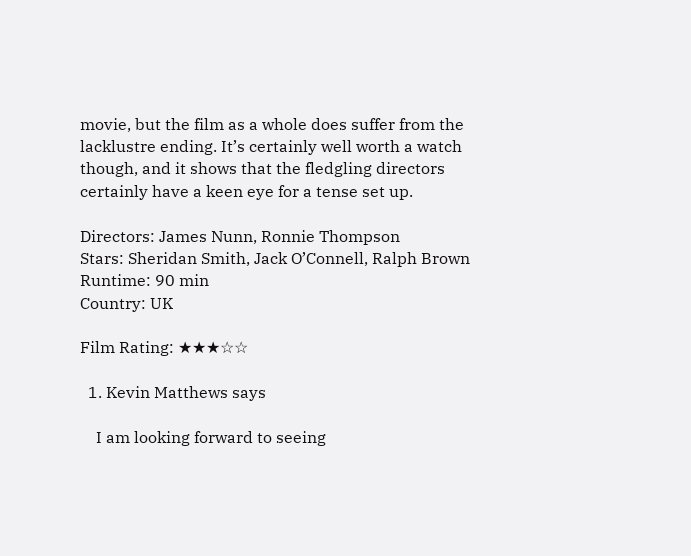movie, but the film as a whole does suffer from the lacklustre ending. It’s certainly well worth a watch though, and it shows that the fledgling directors certainly have a keen eye for a tense set up.

Directors: James Nunn, Ronnie Thompson
Stars: Sheridan Smith, Jack O’Connell, Ralph Brown
Runtime: 90 min
Country: UK

Film Rating: ★★★☆☆

  1. Kevin Matthews says

    I am looking forward to seeing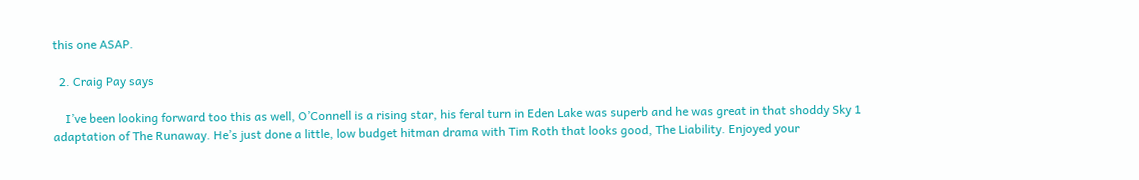this one ASAP.

  2. Craig Pay says

    I’ve been looking forward too this as well, O’Connell is a rising star, his feral turn in Eden Lake was superb and he was great in that shoddy Sky 1 adaptation of The Runaway. He’s just done a little, low budget hitman drama with Tim Roth that looks good, The Liability. Enjoyed your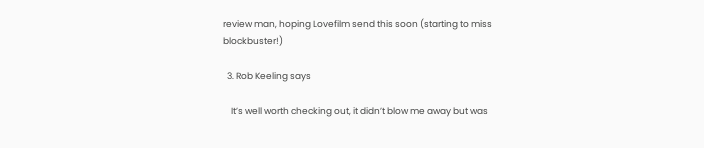review man, hoping Lovefilm send this soon (starting to miss blockbuster!)

  3. Rob Keeling says

    It’s well worth checking out, it didn’t blow me away but was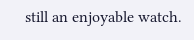still an enjoyable watch.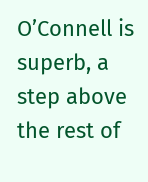O’Connell is superb, a step above the rest of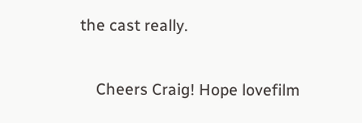the cast really.

    Cheers Craig! Hope lovefilm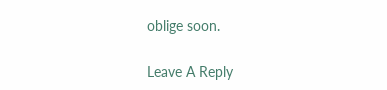oblige soon.

Leave A Reply